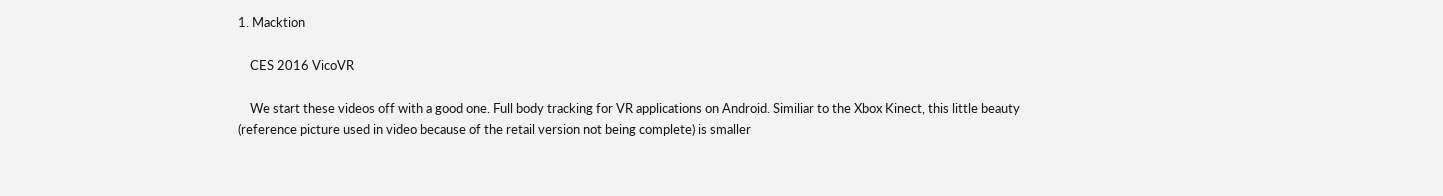1. Macktion

    CES 2016 VicoVR

    We start these videos off with a good one. Full body tracking for VR applications on Android. Similiar to the Xbox Kinect, this little beauty (reference picture used in video because of the retail version not being complete) is smaller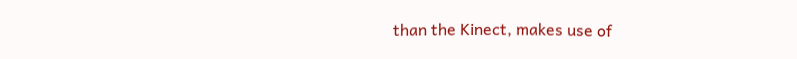than the Kinect, makes use of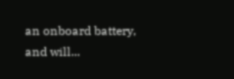an onboard battery, and will...